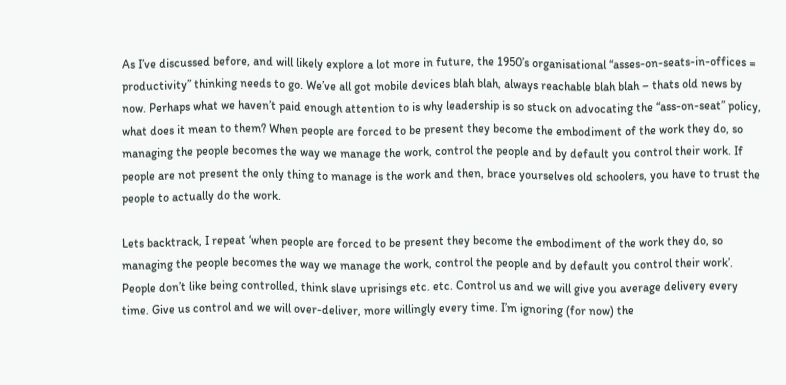As I’ve discussed before, and will likely explore a lot more in future, the 1950’s organisational “asses-on-seats-in-offices = productivity” thinking needs to go. We’ve all got mobile devices blah blah, always reachable blah blah – thats old news by now. Perhaps what we haven’t paid enough attention to is why leadership is so stuck on advocating the “ass-on-seat” policy, what does it mean to them? When people are forced to be present they become the embodiment of the work they do, so managing the people becomes the way we manage the work, control the people and by default you control their work. If people are not present the only thing to manage is the work and then, brace yourselves old schoolers, you have to trust the people to actually do the work.

Lets backtrack, I repeat ‘when people are forced to be present they become the embodiment of the work they do, so managing the people becomes the way we manage the work, control the people and by default you control their work’. People don’t like being controlled, think slave uprisings etc. etc. Control us and we will give you average delivery every time. Give us control and we will over-deliver, more willingly every time. I’m ignoring (for now) the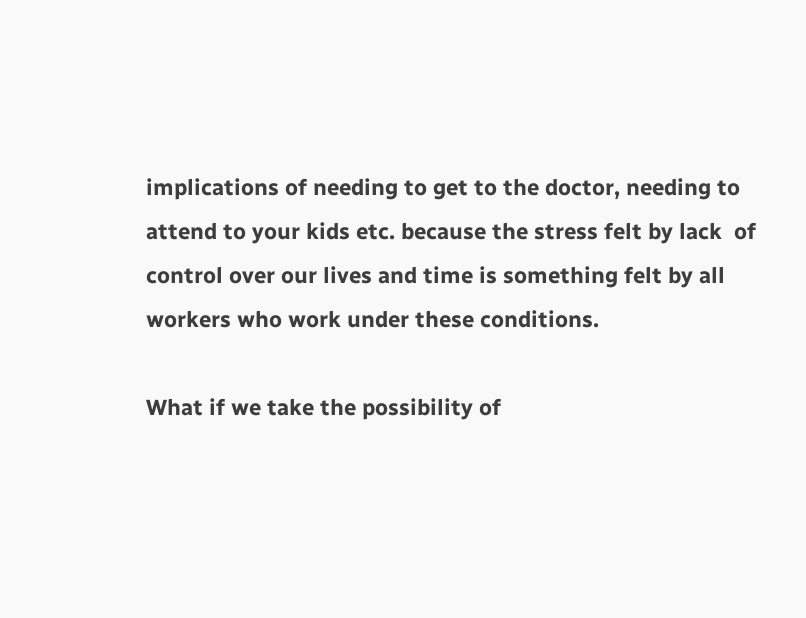implications of needing to get to the doctor, needing to attend to your kids etc. because the stress felt by lack  of control over our lives and time is something felt by all workers who work under these conditions.

What if we take the possibility of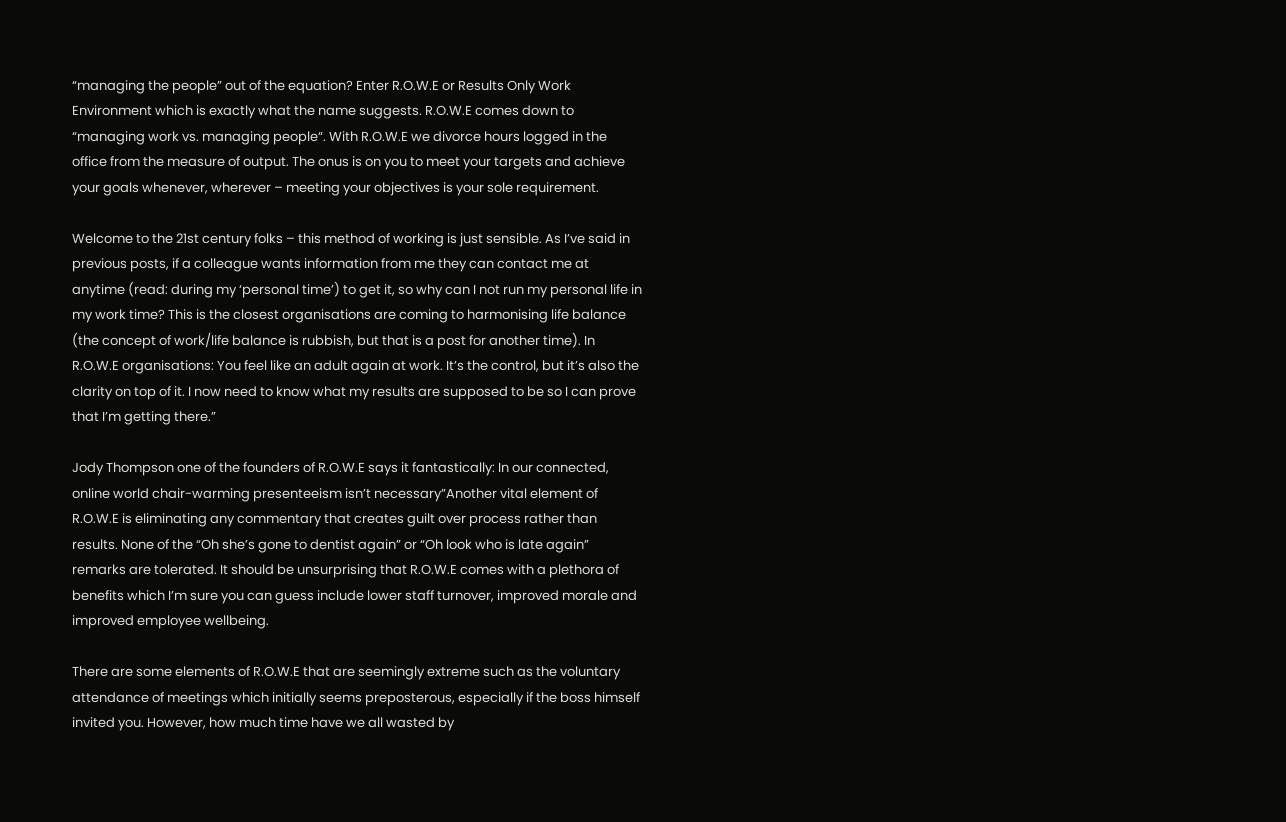“managing the people” out of the equation? Enter R.O.W.E or Results Only Work Environment which is exactly what the name suggests. R.O.W.E comes down to  “managing work vs. managing people“. With R.O.W.E we divorce hours logged in the office from the measure of output. The onus is on you to meet your targets and achieve your goals whenever, wherever – meeting your objectives is your sole requirement.

Welcome to the 21st century folks – this method of working is just sensible. As I’ve said in previous posts, if a colleague wants information from me they can contact me at anytime (read: during my ‘personal time’) to get it, so why can I not run my personal life in my work time? This is the closest organisations are coming to harmonising life balance (the concept of work/life balance is rubbish, but that is a post for another time). In R.O.W.E organisations: You feel like an adult again at work. It’s the control, but it’s also the clarity on top of it. I now need to know what my results are supposed to be so I can prove that I’m getting there.”

Jody Thompson one of the founders of R.O.W.E says it fantastically: In our connected, online world chair-warming presenteeism isn’t necessary”Another vital element of R.O.W.E is eliminating any commentary that creates guilt over process rather than results. None of the “Oh she’s gone to dentist again” or “Oh look who is late again” remarks are tolerated. It should be unsurprising that R.O.W.E comes with a plethora of benefits which I’m sure you can guess include lower staff turnover, improved morale and improved employee wellbeing.

There are some elements of R.O.W.E that are seemingly extreme such as the voluntary attendance of meetings which initially seems preposterous, especially if the boss himself invited you. However, how much time have we all wasted by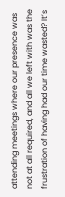attending meetings where our presence was not at all required, and all we left with was the frustration of having had our time wasted? It’s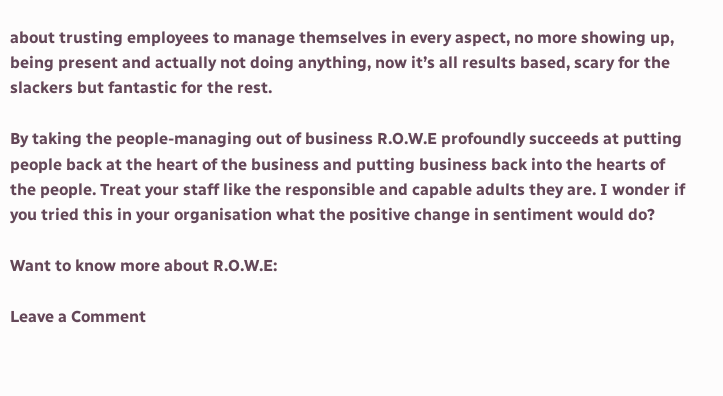about trusting employees to manage themselves in every aspect, no more showing up, being present and actually not doing anything, now it’s all results based, scary for the slackers but fantastic for the rest.

By taking the people-managing out of business R.O.W.E profoundly succeeds at putting people back at the heart of the business and putting business back into the hearts of the people. Treat your staff like the responsible and capable adults they are. I wonder if you tried this in your organisation what the positive change in sentiment would do?

Want to know more about R.O.W.E:

Leave a Comment